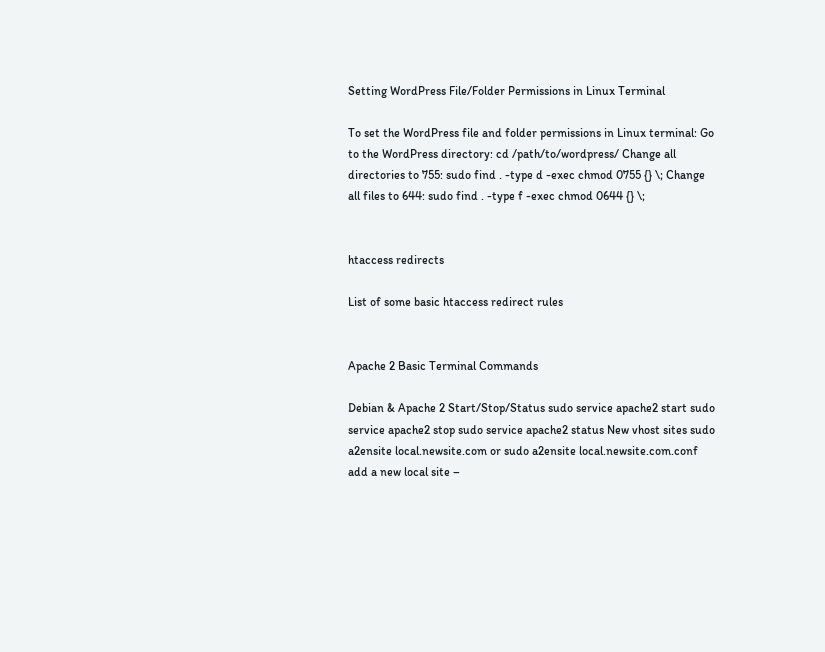Setting WordPress File/Folder Permissions in Linux Terminal

To set the WordPress file and folder permissions in Linux terminal: Go to the WordPress directory: cd /path/to/wordpress/ Change all directories to 755: sudo find . -type d -exec chmod 0755 {} \; Change all files to 644: sudo find . -type f -exec chmod 0644 {} \;


htaccess redirects

List of some basic htaccess redirect rules


Apache 2 Basic Terminal Commands

Debian & Apache 2 Start/Stop/Status sudo service apache2 start sudo service apache2 stop sudo service apache2 status New vhost sites sudo a2ensite local.newsite.com or sudo a2ensite local.newsite.com.conf add a new local site –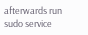afterwards run sudo service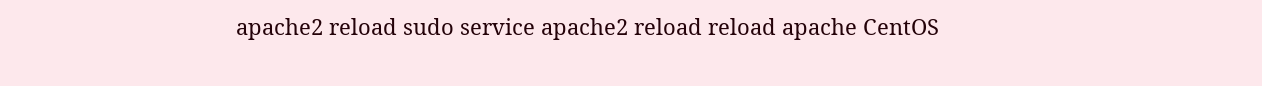apache2 reload sudo service apache2 reload reload apache CentOS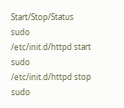Start/Stop/Status sudo /etc/init.d/httpd start sudo /etc/init.d/httpd stop sudo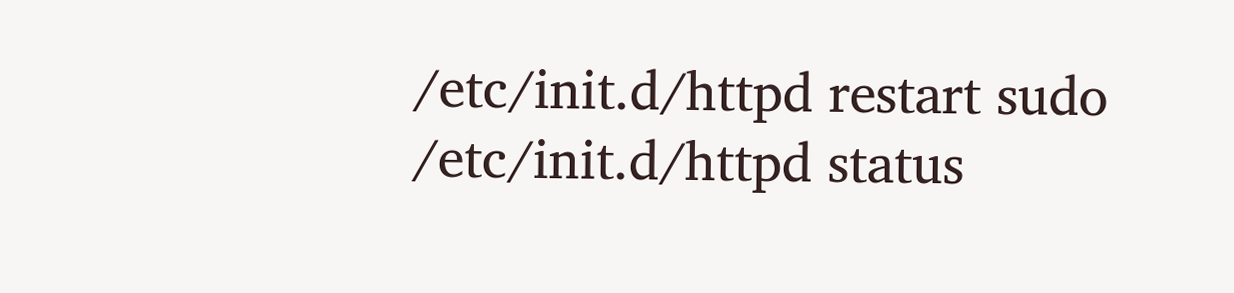/etc/init.d/httpd restart sudo /etc/init.d/httpd status